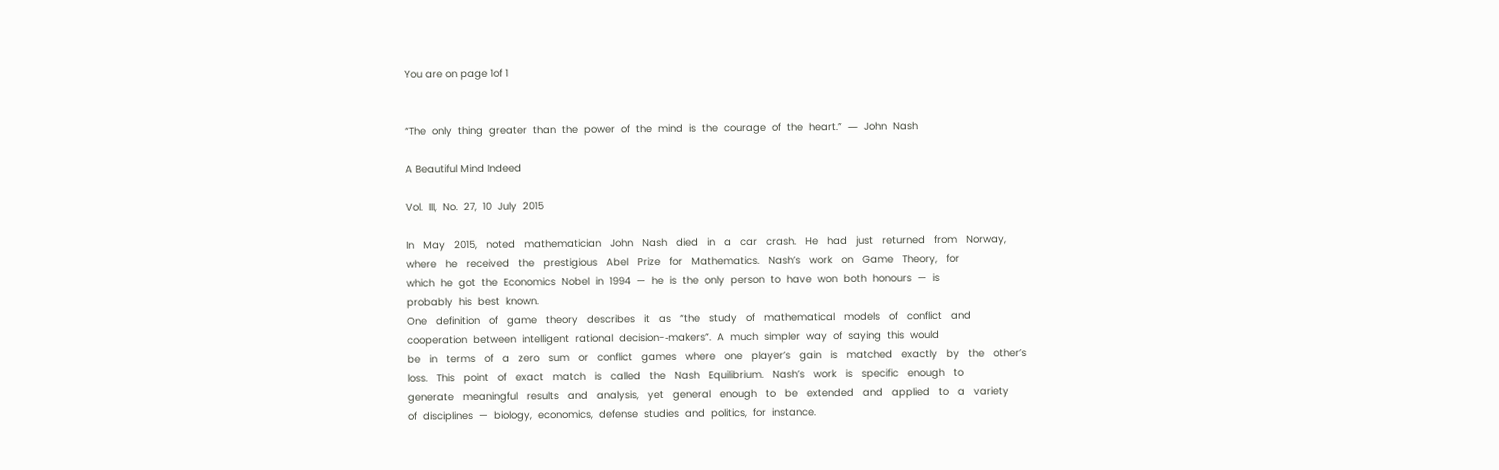You are on page 1of 1


“The  only  thing  greater  than  the  power  of  the  mind  is  the  courage  of  the  heart.”  ―  John  Nash

A Beautiful Mind Indeed

Vol.  III,  No.  27,  10  July  2015

In   May   2015,   noted   mathematician   John   Nash   died   in   a   car   crash.   He   had   just   returned   from   Norway,
where   he   received   the   prestigious   Abel   Prize   for   Mathematics.   Nash’s   work   on   Game   Theory,   for
which  he  got  the  Economics  Nobel  in  1994  —  he  is  the  only  person  to  have  won  both  honours  —  is
probably  his  best  known.
One   definition   of   game   theory   describes   it   as   “the   study   of   mathematical   models   of   conflict   and
cooperation  between  intelligent  rational  decision-‐makers”.  A  much  simpler  way  of  saying  this  would
be   in   terms   of   a   zero   sum   or   conflict   games   where   one   player’s   gain   is   matched   exactly   by   the   other’s
loss.   This   point   of   exact   match   is   called   the   Nash   Equilibrium.   Nash’s   work   is   specific   enough   to
generate   meaningful   results   and   analysis,   yet   general   enough   to   be   extended   and   applied   to   a   variety
of  disciplines  —  biology,  economics,  defense  studies  and  politics,  for  instance.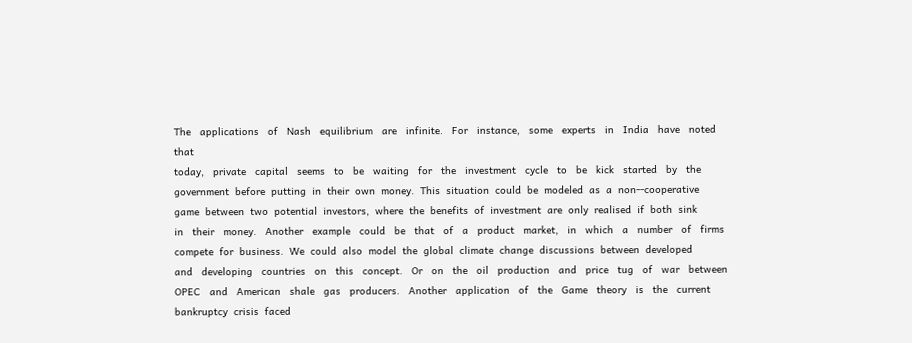The   applications   of   Nash   equilibrium   are   infinite.   For   instance,   some   experts   in   India   have   noted   that
today,   private   capital   seems   to   be   waiting   for   the   investment   cycle   to   be   kick   started   by   the
government  before  putting  in  their  own  money.  This  situation  could  be  modeled  as  a  non-‐cooperative
game  between  two  potential  investors,  where  the  benefits  of  investment  are  only  realised  if  both  sink
in   their   money.   Another   example   could   be   that   of   a   product   market,   in   which   a   number   of   firms
compete  for  business.  We  could  also  model  the  global  climate  change  discussions  between  developed
and   developing   countries   on   this   concept.   Or   on   the   oil   production   and   price   tug   of   war   between
OPEC   and   American   shale   gas   producers.   Another   application   of   the   Game   theory   is   the   current
bankruptcy  crisis  faced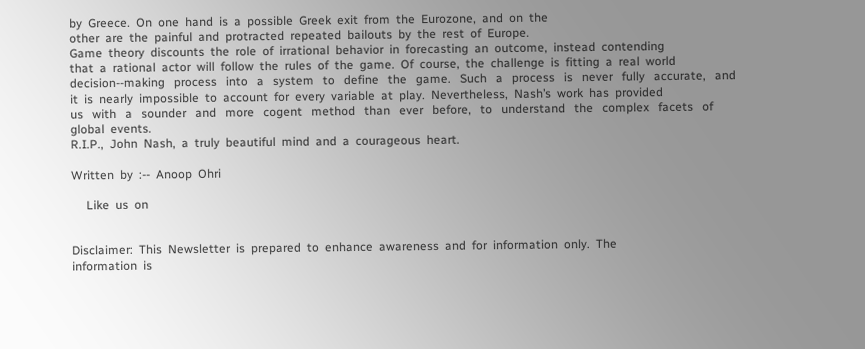by  Greece.  On  one  hand  is  a  possible  Greek  exit  from  the  Eurozone,  and  on  the
other  are  the  painful  and  protracted  repeated  bailouts  by  the  rest  of  Europe.
Game  theory  discounts  the  role  of  irrational  behavior  in  forecasting  an  outcome,  instead  contending
that  a  rational  actor  will  follow  the  rules  of  the  game.  Of  course,  the  challenge  is  fitting  a  real  world
decision-‐making   process   into   a   system   to   define   the   game.   Such   a   process   is   never   fully   accurate,   and
it  is  nearly  impossible  to  account  for  every  variable  at  play.  Nevertheless,  Nash’s  work  has  provided
us   with   a   sounder   and   more   cogent   method   than   ever   before,   to   understand   the   complex   facets   of
global  events.
R.I.P.,  John  Nash,  a  truly  beautiful  mind  and  a  courageous  heart.

Written  by  :-‐  Anoop  Ohri

     Like  us  on


Disclaimer:  This  Newsletter  is  prepared  to  enhance  awareness  and  for  information  only.  The
information  is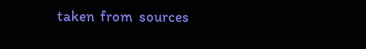taken  from  sources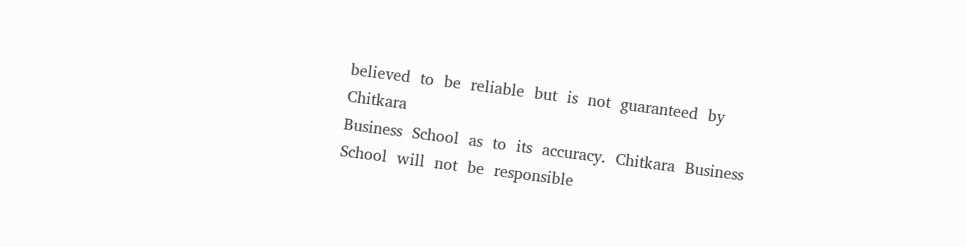believed  to  be  reliable  but  is  not  guaranteed  by  Chitkara
Business  School  as  to  its  accuracy.  Chitkara  Business  School  will  not  be  responsible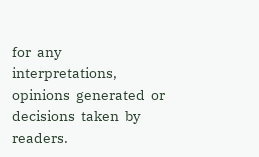for  any
interpretations,  opinions  generated  or  decisions  taken  by  readers.